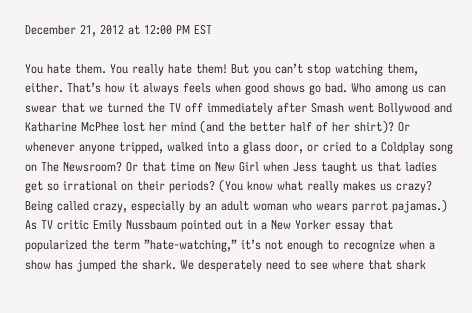December 21, 2012 at 12:00 PM EST

You hate them. You really hate them! But you can’t stop watching them, either. That’s how it always feels when good shows go bad. Who among us can swear that we turned the TV off immediately after Smash went Bollywood and Katharine McPhee lost her mind (and the better half of her shirt)? Or whenever anyone tripped, walked into a glass door, or cried to a Coldplay song on The Newsroom? Or that time on New Girl when Jess taught us that ladies get so irrational on their periods? (You know what really makes us crazy? Being called crazy, especially by an adult woman who wears parrot pajamas.) As TV critic Emily Nussbaum pointed out in a New Yorker essay that popularized the term ”hate-watching,” it’s not enough to recognize when a show has jumped the shark. We desperately need to see where that shark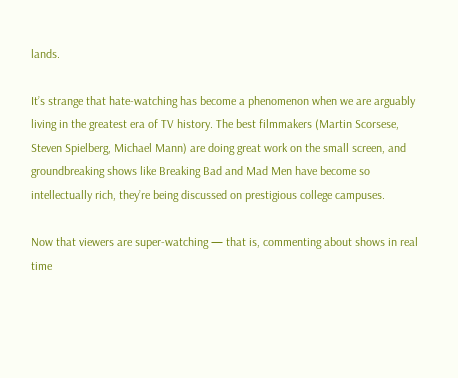lands.

It’s strange that hate-watching has become a phenomenon when we are arguably living in the greatest era of TV history. The best filmmakers (Martin Scorsese, Steven Spielberg, Michael Mann) are doing great work on the small screen, and groundbreaking shows like Breaking Bad and Mad Men have become so intellectually rich, they’re being discussed on prestigious college campuses.

Now that viewers are super-watching — that is, commenting about shows in real time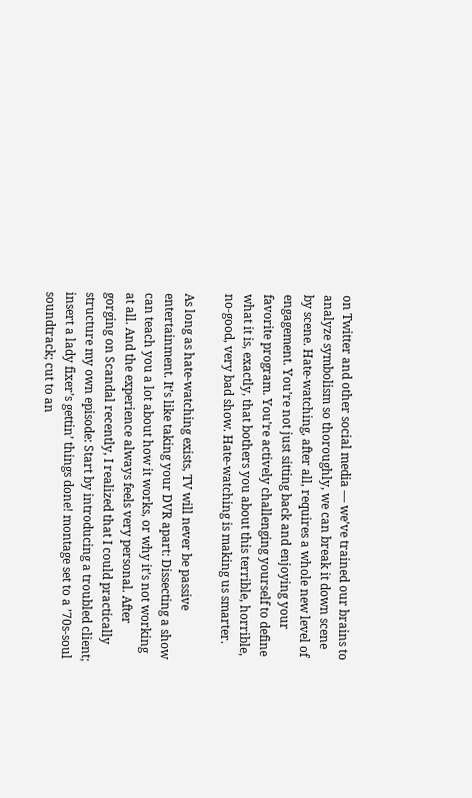on Twitter and other social media — we’ve trained our brains to analyze symbolism so thoroughly, we can break it down scene by scene. Hate-watching, after all, requires a whole new level of engagement. You’re not just sitting back and enjoying your favorite program. You’re actively challenging yourself to define what it is, exactly, that bothers you about this terrible, horrible, no-good, very bad show. Hate-watching is making us smarter.

As long as hate-watching exists, TV will never be passive entertainment. It’s like taking your DVR apart: Dissecting a show can teach you a lot about how it works, or why it’s not working at all. And the experience always feels very personal. After gorging on Scandal recently, I realized that I could practically structure my own episode: Start by introducing a troubled client; insert a lady fixer’s gettin’ things done! montage set to a ’70s-soul soundtrack; cut to an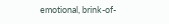emotional, brink-of-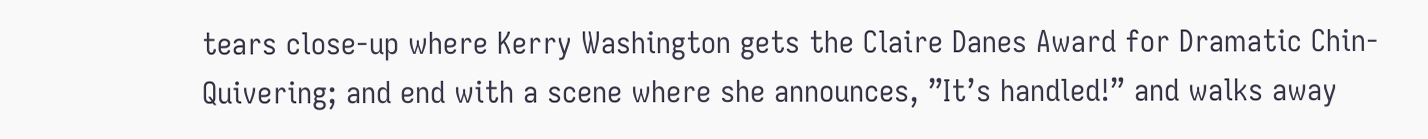tears close-up where Kerry Washington gets the Claire Danes Award for Dramatic Chin-Quivering; and end with a scene where she announces, ”It’s handled!” and walks away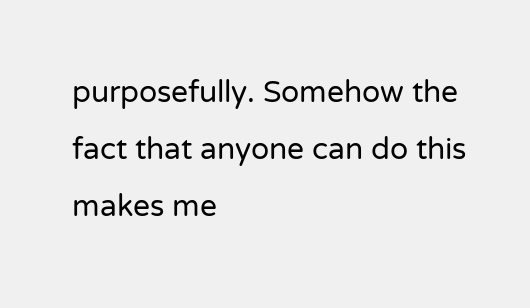purposefully. Somehow the fact that anyone can do this makes me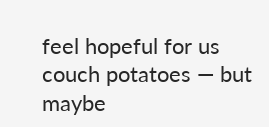feel hopeful for us couch potatoes — but maybe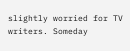slightly worried for TV writers. Someday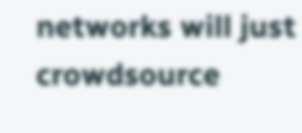networks will just crowdsource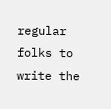regular folks to write the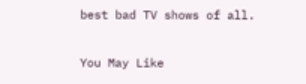best bad TV shows of all.

You May Like